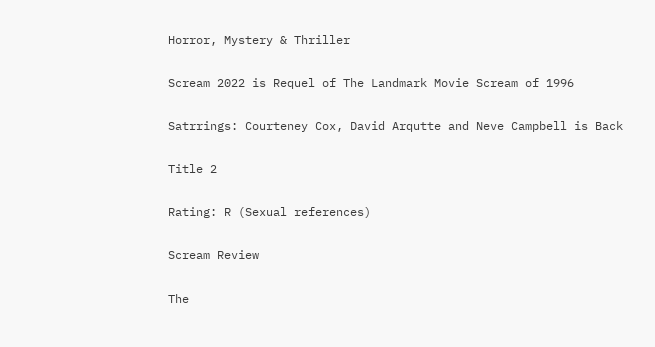Horror, Mystery & Thriller

Scream 2022 is Requel of The Landmark Movie Scream of 1996

Satrrings: Courteney Cox, David Arqutte and Neve Campbell is Back

Title 2

Rating: R (Sexual references)

Scream Review

The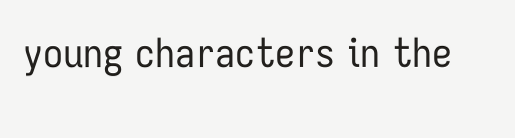young characters in the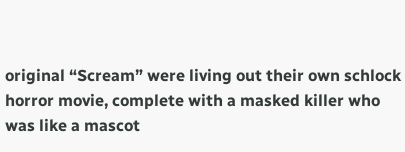original “Scream” were living out their own schlock horror movie, complete with a masked killer who was like a mascot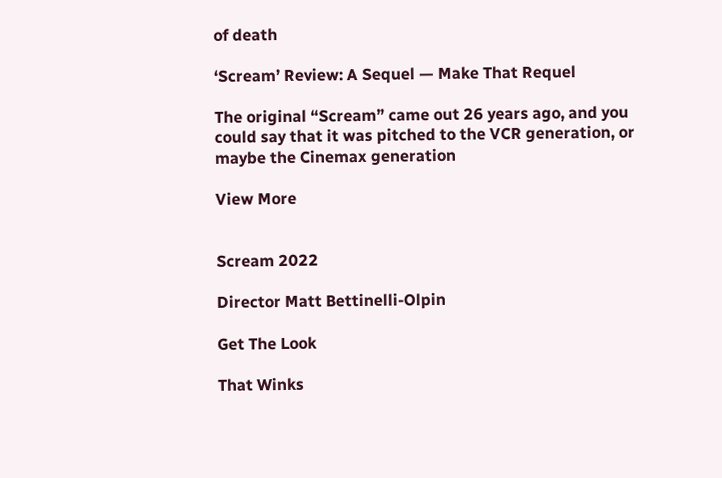of death

‘Scream’ Review: A Sequel — Make That Requel

The original “Scream” came out 26 years ago, and you could say that it was pitched to the VCR generation, or maybe the Cinemax generation

View More


Scream 2022

Director Matt Bettinelli-Olpin

Get The Look

That Winks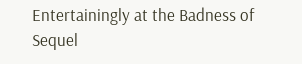Entertainingly at the Badness of Sequel